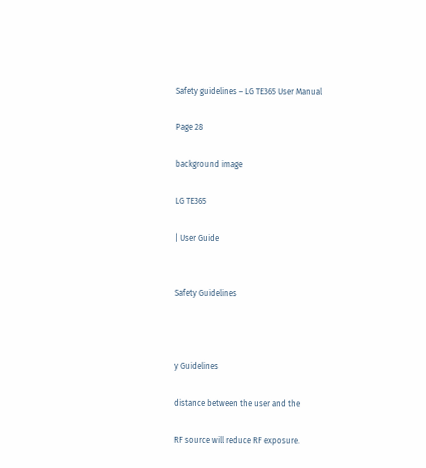Safety guidelines – LG TE365 User Manual

Page 28

background image

LG TE365

| User Guide


Safety Guidelines



y Guidelines

distance between the user and the

RF source will reduce RF exposure.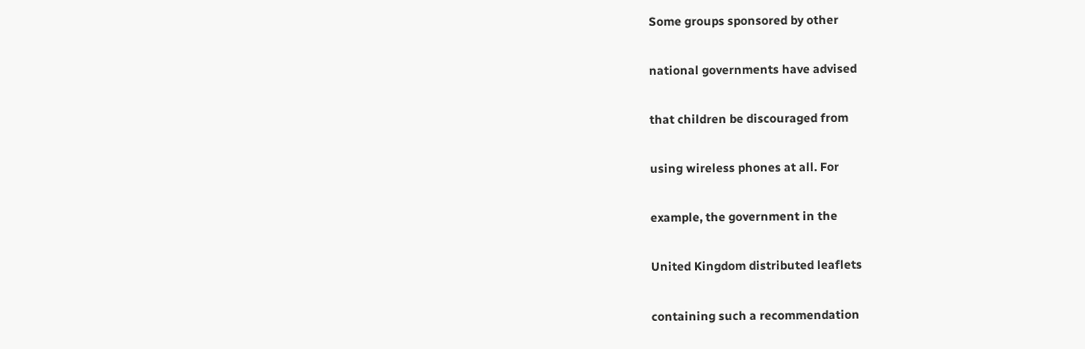Some groups sponsored by other

national governments have advised

that children be discouraged from

using wireless phones at all. For

example, the government in the

United Kingdom distributed leaflets

containing such a recommendation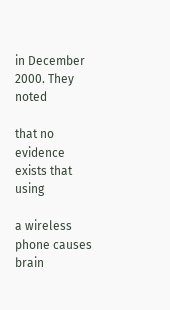in December 2000. They noted

that no evidence exists that using

a wireless phone causes brain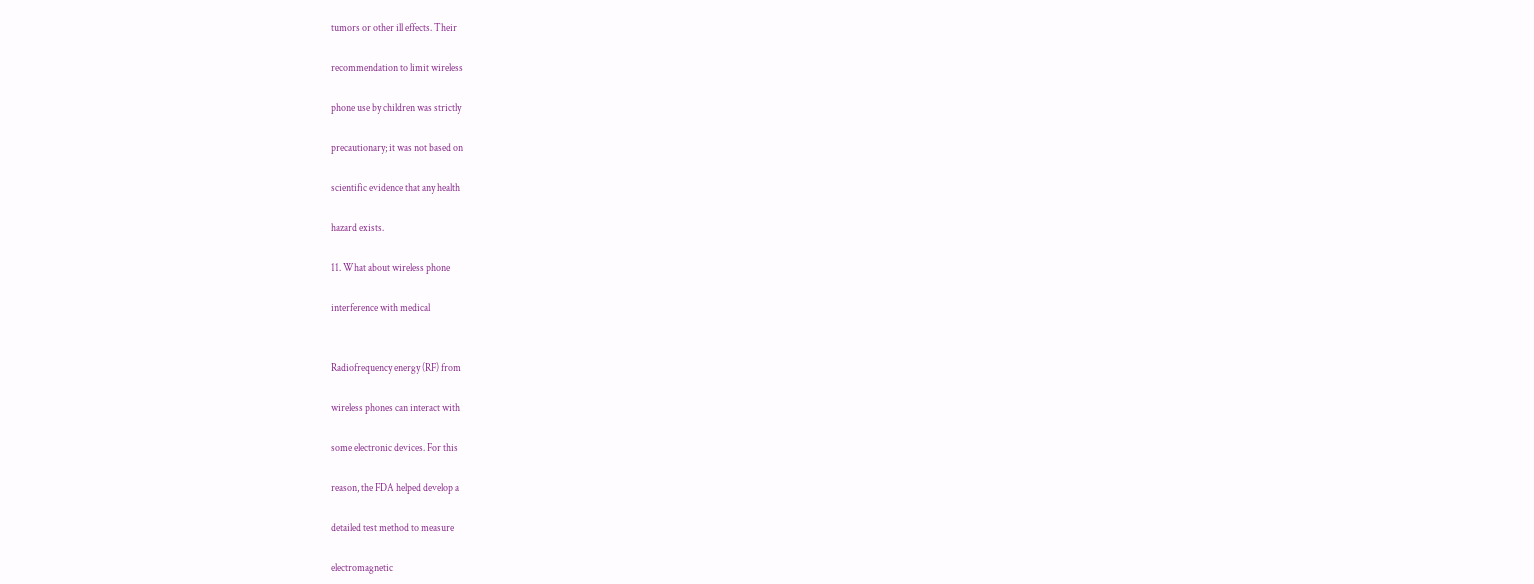tumors or other ill effects. Their

recommendation to limit wireless

phone use by children was strictly

precautionary; it was not based on

scientific evidence that any health

hazard exists.

11. What about wireless phone

interference with medical


Radiofrequency energy (RF) from

wireless phones can interact with

some electronic devices. For this

reason, the FDA helped develop a

detailed test method to measure

electromagnetic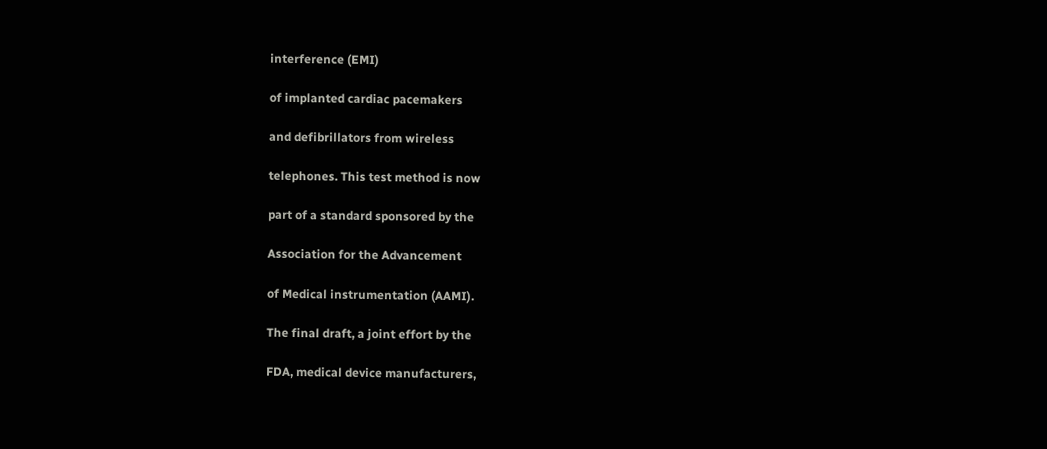interference (EMI)

of implanted cardiac pacemakers

and defibrillators from wireless

telephones. This test method is now

part of a standard sponsored by the

Association for the Advancement

of Medical instrumentation (AAMI).

The final draft, a joint effort by the

FDA, medical device manufacturers,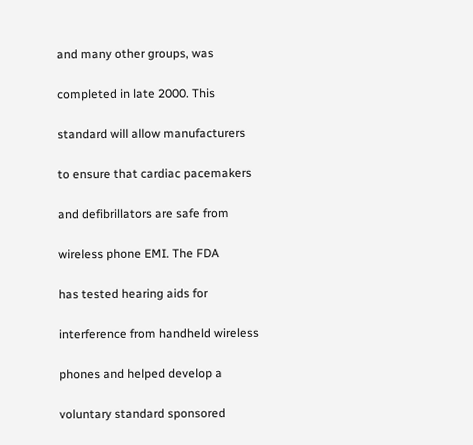and many other groups, was

completed in late 2000. This

standard will allow manufacturers

to ensure that cardiac pacemakers

and defibrillators are safe from

wireless phone EMI. The FDA

has tested hearing aids for

interference from handheld wireless

phones and helped develop a

voluntary standard sponsored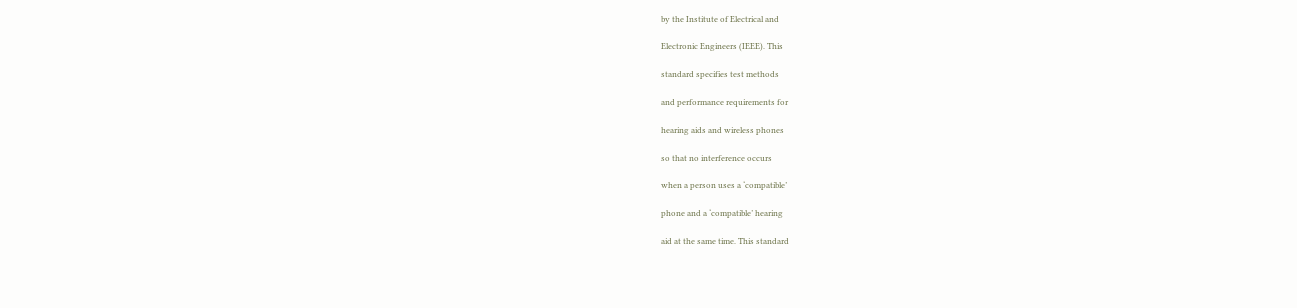by the Institute of Electrical and

Electronic Engineers (IEEE). This

standard specifies test methods

and performance requirements for

hearing aids and wireless phones

so that no interference occurs

when a person uses a ‘compatible’

phone and a ‘compatible’ hearing

aid at the same time. This standard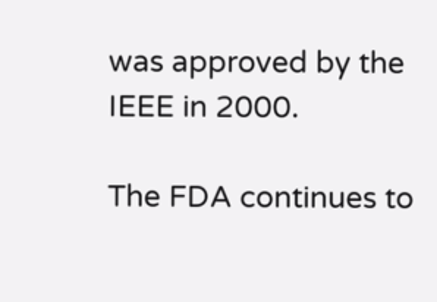was approved by the IEEE in 2000.

The FDA continues to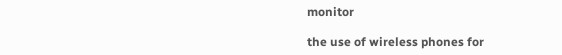monitor

the use of wireless phones for